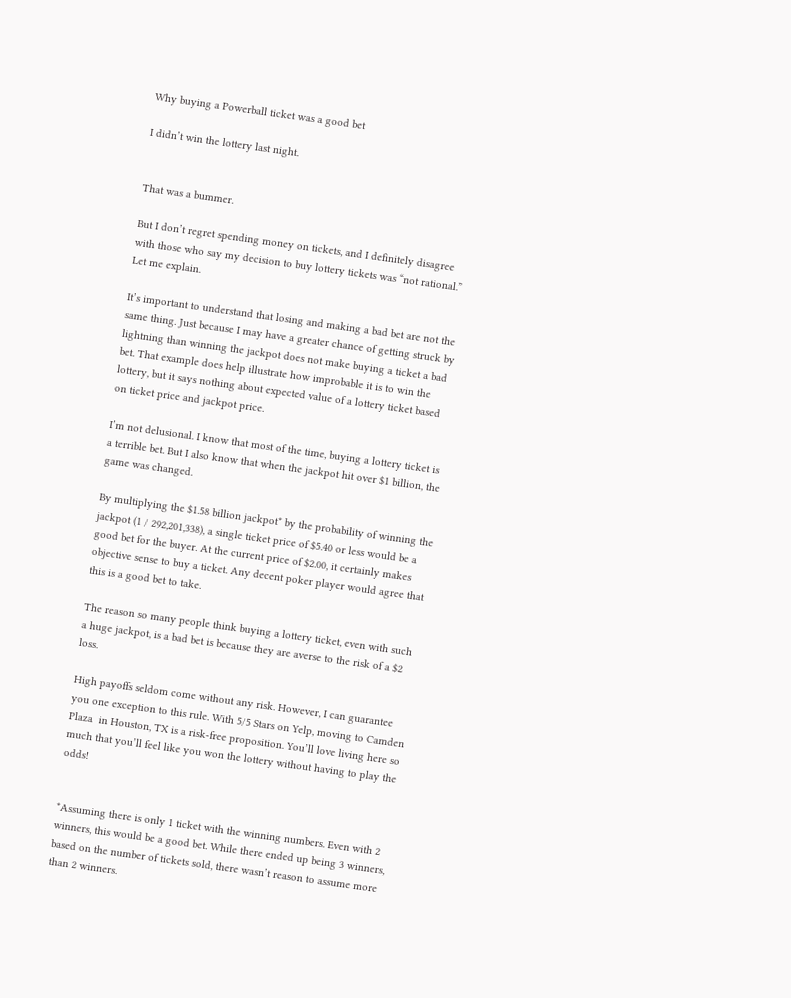Why buying a Powerball ticket was a good bet

I didn’t win the lottery last night.


That was a bummer.

But I don’t regret spending money on tickets, and I definitely disagree with those who say my decision to buy lottery tickets was “not rational.” Let me explain.

It’s important to understand that losing and making a bad bet are not the same thing. Just because I may have a greater chance of getting struck by lightning than winning the jackpot does not make buying a ticket a bad bet. That example does help illustrate how improbable it is to win the lottery, but it says nothing about expected value of a lottery ticket based on ticket price and jackpot price.

I’m not delusional. I know that most of the time, buying a lottery ticket is a terrible bet. But I also know that when the jackpot hit over $1 billion, the game was changed.

By multiplying the $1.58 billion jackpot* by the probability of winning the jackpot (1 / 292,201,338), a single ticket price of $5.40 or less would be a good bet for the buyer. At the current price of $2.00, it certainly makes objective sense to buy a ticket. Any decent poker player would agree that this is a good bet to take.

The reason so many people think buying a lottery ticket, even with such a huge jackpot, is a bad bet is because they are averse to the risk of a $2 loss.

High payoffs seldom come without any risk. However, I can guarantee you one exception to this rule. With 5/5 Stars on Yelp, moving to Camden Plaza  in Houston, TX is a risk-free proposition. You’ll love living here so much that you’ll feel like you won the lottery without having to play the odds!


*Assuming there is only 1 ticket with the winning numbers. Even with 2 winners, this would be a good bet. While there ended up being 3 winners, based on the number of tickets sold, there wasn’t reason to assume more than 2 winners.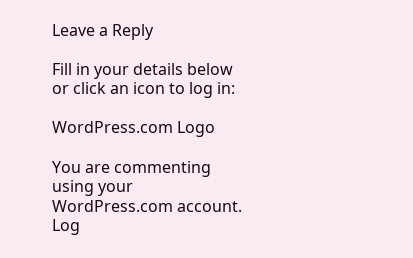Leave a Reply

Fill in your details below or click an icon to log in:

WordPress.com Logo

You are commenting using your WordPress.com account. Log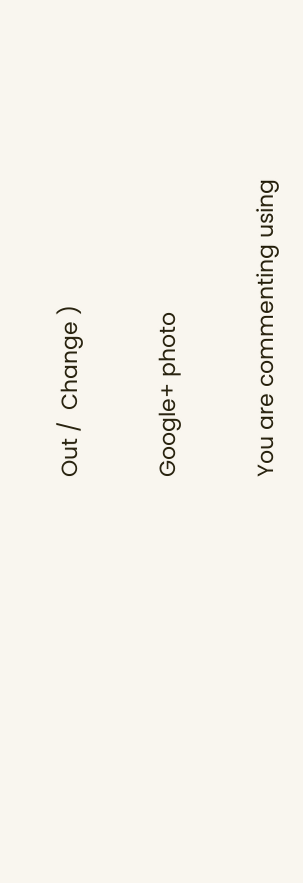Out /  Change )

Google+ photo

You are commenting using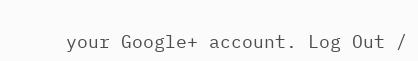your Google+ account. Log Out /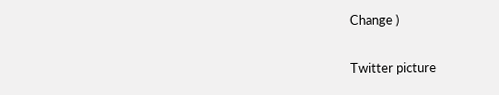Change )

Twitter picture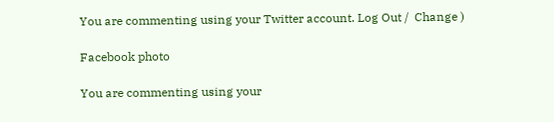You are commenting using your Twitter account. Log Out /  Change )

Facebook photo

You are commenting using your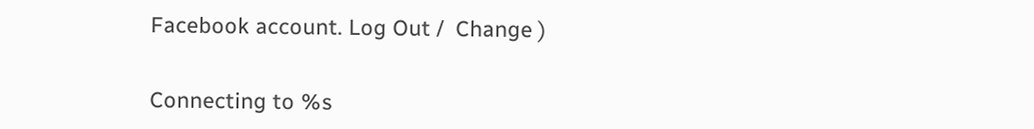Facebook account. Log Out /  Change )


Connecting to %s